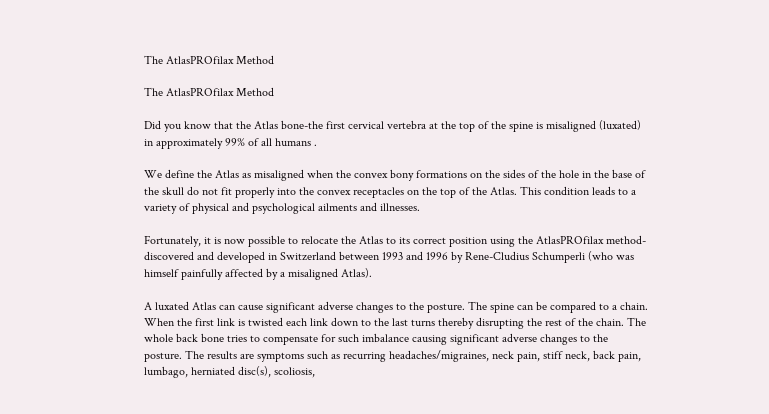The AtlasPROfilax Method

The AtlasPROfilax Method

Did you know that the Atlas bone-the first cervical vertebra at the top of the spine is misaligned (luxated) in approximately 99% of all humans .

We define the Atlas as misaligned when the convex bony formations on the sides of the hole in the base of the skull do not fit properly into the convex receptacles on the top of the Atlas. This condition leads to a variety of physical and psychological ailments and illnesses.

Fortunately, it is now possible to relocate the Atlas to its correct position using the AtlasPROfilax method-discovered and developed in Switzerland between 1993 and 1996 by Rene-Cludius Schumperli (who was himself painfully affected by a misaligned Atlas).

A luxated Atlas can cause significant adverse changes to the posture. The spine can be compared to a chain. When the first link is twisted each link down to the last turns thereby disrupting the rest of the chain. The whole back bone tries to compensate for such imbalance causing significant adverse changes to the posture. The results are symptoms such as recurring headaches/migraines, neck pain, stiff neck, back pain, lumbago, herniated disc(s), scoliosis,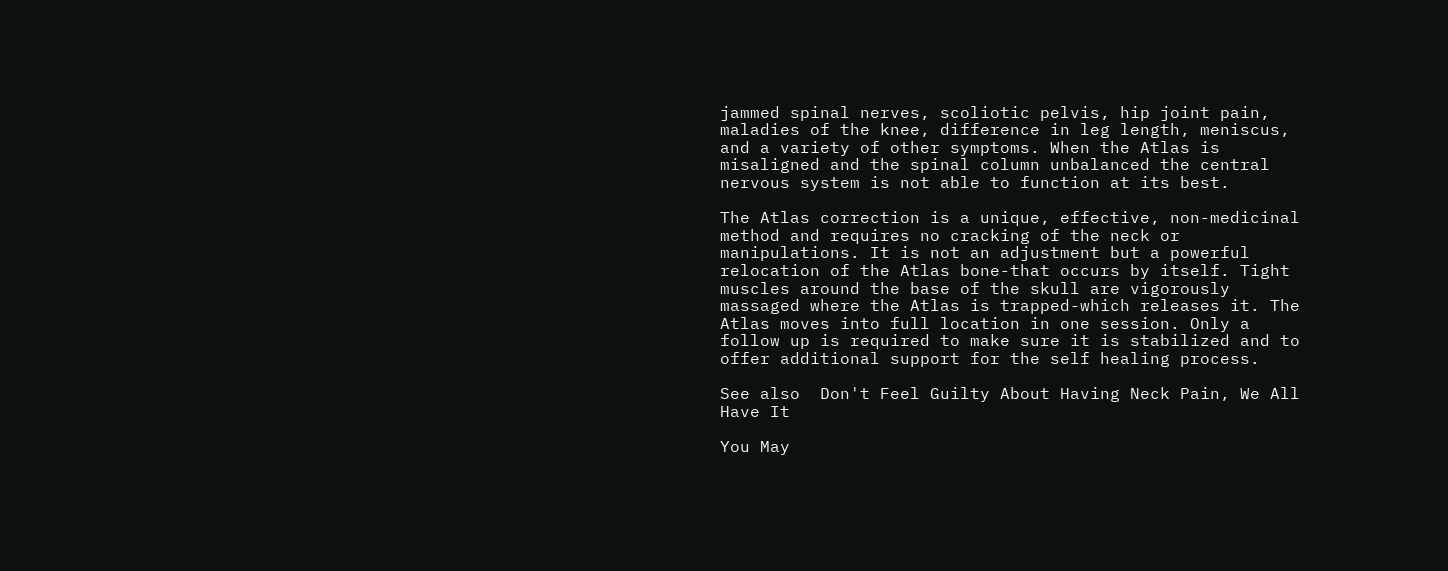jammed spinal nerves, scoliotic pelvis, hip joint pain, maladies of the knee, difference in leg length, meniscus, and a variety of other symptoms. When the Atlas is misaligned and the spinal column unbalanced the central nervous system is not able to function at its best.

The Atlas correction is a unique, effective, non-medicinal method and requires no cracking of the neck or manipulations. It is not an adjustment but a powerful relocation of the Atlas bone-that occurs by itself. Tight muscles around the base of the skull are vigorously massaged where the Atlas is trapped-which releases it. The Atlas moves into full location in one session. Only a follow up is required to make sure it is stabilized and to offer additional support for the self healing process.

See also  Don't Feel Guilty About Having Neck Pain, We All Have It

You May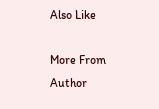Also Like

More From Author